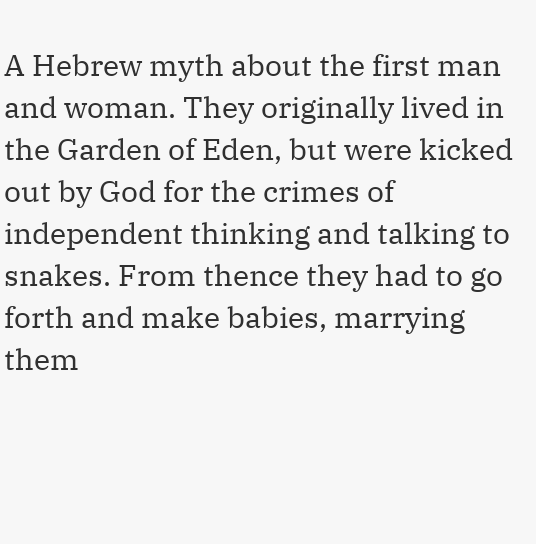A Hebrew myth about the first man and woman. They originally lived in the Garden of Eden, but were kicked out by God for the crimes of independent thinking and talking to snakes. From thence they had to go forth and make babies, marrying them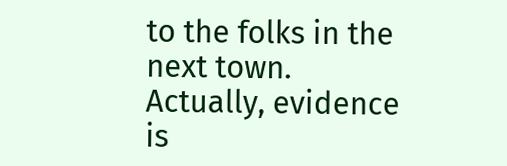to the folks in the next town.
Actually, evidence is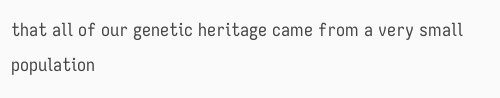that all of our genetic heritage came from a very small population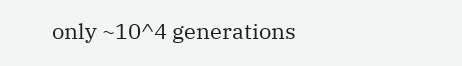only ~10^4 generations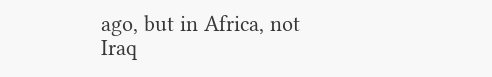ago, but in Africa, not Iraq